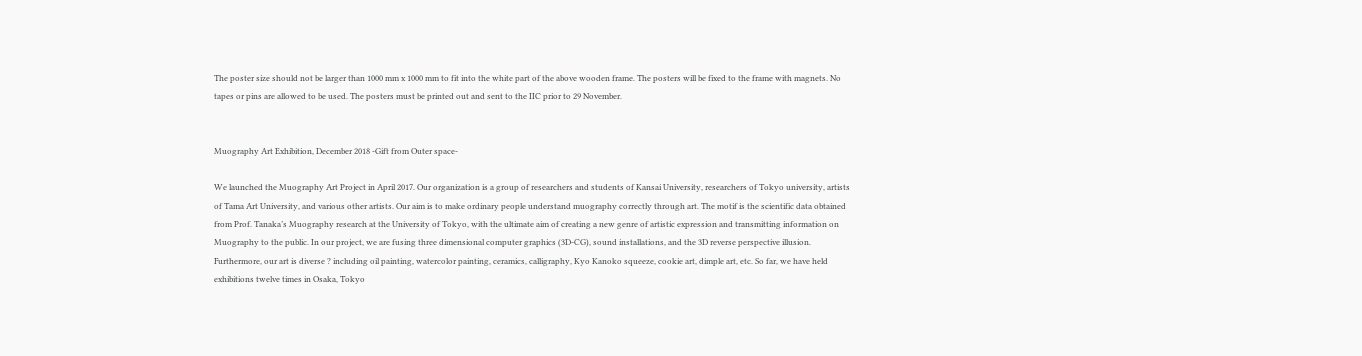The poster size should not be larger than 1000 mm x 1000 mm to fit into the white part of the above wooden frame. The posters will be fixed to the frame with magnets. No tapes or pins are allowed to be used. The posters must be printed out and sent to the IIC prior to 29 November.


Muography Art Exhibition, December 2018 -Gift from Outer space-

We launched the Muography Art Project in April 2017. Our organization is a group of researchers and students of Kansai University, researchers of Tokyo university, artists of Tama Art University, and various other artists. Our aim is to make ordinary people understand muography correctly through art. The motif is the scientific data obtained from Prof. Tanaka’s Muography research at the University of Tokyo, with the ultimate aim of creating a new genre of artistic expression and transmitting information on Muography to the public. In our project, we are fusing three dimensional computer graphics (3D-CG), sound installations, and the 3D reverse perspective illusion. Furthermore, our art is diverse ? including oil painting, watercolor painting, ceramics, calligraphy, Kyo Kanoko squeeze, cookie art, dimple art, etc. So far, we have held exhibitions twelve times in Osaka, Tokyo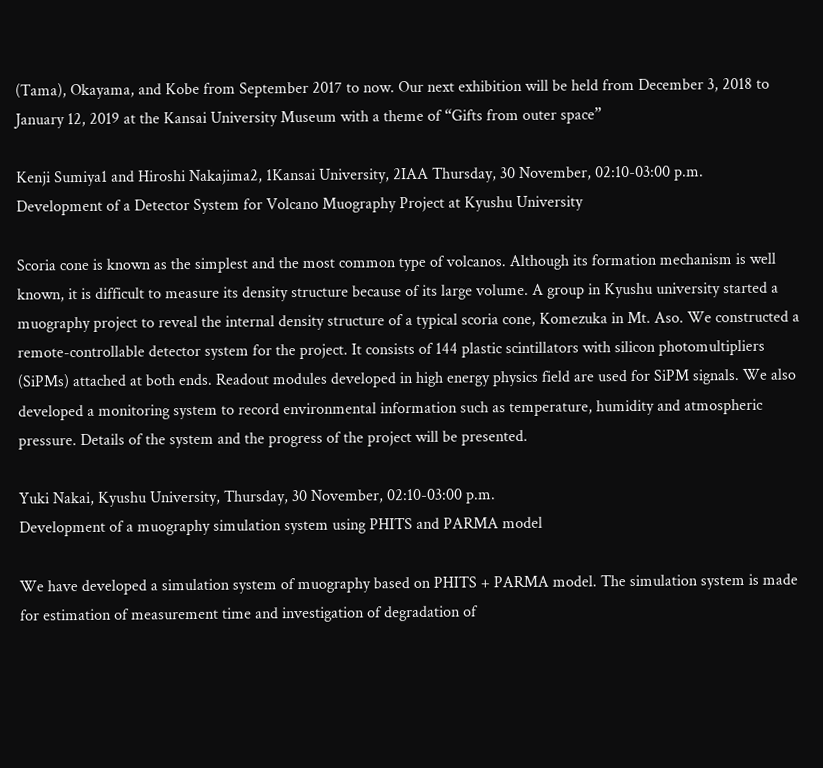(Tama), Okayama, and Kobe from September 2017 to now. Our next exhibition will be held from December 3, 2018 to January 12, 2019 at the Kansai University Museum with a theme of “Gifts from outer space”

Kenji Sumiya1 and Hiroshi Nakajima2, 1Kansai University, 2IAA Thursday, 30 November, 02:10-03:00 p.m.
Development of a Detector System for Volcano Muography Project at Kyushu University

Scoria cone is known as the simplest and the most common type of volcanos. Although its formation mechanism is well known, it is difficult to measure its density structure because of its large volume. A group in Kyushu university started a muography project to reveal the internal density structure of a typical scoria cone, Komezuka in Mt. Aso. We constructed a remote-controllable detector system for the project. It consists of 144 plastic scintillators with silicon photomultipliers (SiPMs) attached at both ends. Readout modules developed in high energy physics field are used for SiPM signals. We also developed a monitoring system to record environmental information such as temperature, humidity and atmospheric pressure. Details of the system and the progress of the project will be presented.

Yuki Nakai, Kyushu University, Thursday, 30 November, 02:10-03:00 p.m.
Development of a muography simulation system using PHITS and PARMA model

We have developed a simulation system of muography based on PHITS + PARMA model. The simulation system is made for estimation of measurement time and investigation of degradation of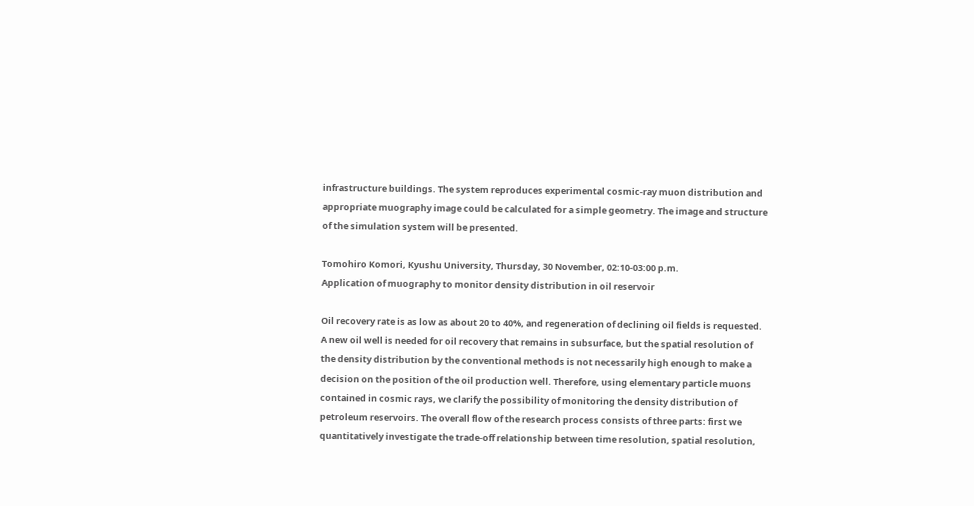infrastructure buildings. The system reproduces experimental cosmic-ray muon distribution and appropriate muography image could be calculated for a simple geometry. The image and structure of the simulation system will be presented.

Tomohiro Komori, Kyushu University, Thursday, 30 November, 02:10-03:00 p.m.
Application of muography to monitor density distribution in oil reservoir

Oil recovery rate is as low as about 20 to 40%, and regeneration of declining oil fields is requested. A new oil well is needed for oil recovery that remains in subsurface, but the spatial resolution of the density distribution by the conventional methods is not necessarily high enough to make a decision on the position of the oil production well. Therefore, using elementary particle muons contained in cosmic rays, we clarify the possibility of monitoring the density distribution of petroleum reservoirs. The overall flow of the research process consists of three parts: first we quantitatively investigate the trade-off relationship between time resolution, spatial resolution,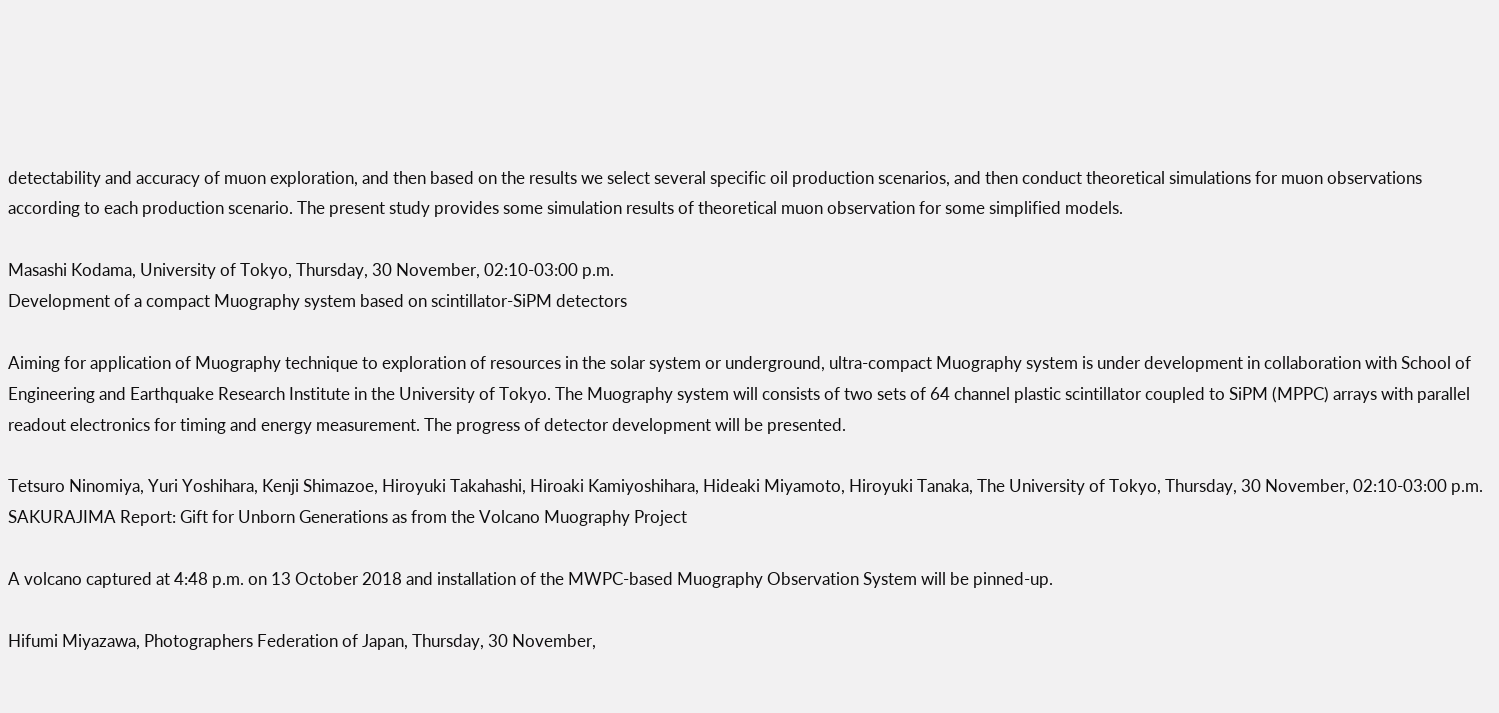detectability and accuracy of muon exploration, and then based on the results we select several specific oil production scenarios, and then conduct theoretical simulations for muon observations according to each production scenario. The present study provides some simulation results of theoretical muon observation for some simplified models.

Masashi Kodama, University of Tokyo, Thursday, 30 November, 02:10-03:00 p.m.
Development of a compact Muography system based on scintillator-SiPM detectors

Aiming for application of Muography technique to exploration of resources in the solar system or underground, ultra-compact Muography system is under development in collaboration with School of Engineering and Earthquake Research Institute in the University of Tokyo. The Muography system will consists of two sets of 64 channel plastic scintillator coupled to SiPM (MPPC) arrays with parallel readout electronics for timing and energy measurement. The progress of detector development will be presented.

Tetsuro Ninomiya, Yuri Yoshihara, Kenji Shimazoe, Hiroyuki Takahashi, Hiroaki Kamiyoshihara, Hideaki Miyamoto, Hiroyuki Tanaka, The University of Tokyo, Thursday, 30 November, 02:10-03:00 p.m.
SAKURAJIMA Report: Gift for Unborn Generations as from the Volcano Muography Project

A volcano captured at 4:48 p.m. on 13 October 2018 and installation of the MWPC-based Muography Observation System will be pinned-up.

Hifumi Miyazawa, Photographers Federation of Japan, Thursday, 30 November,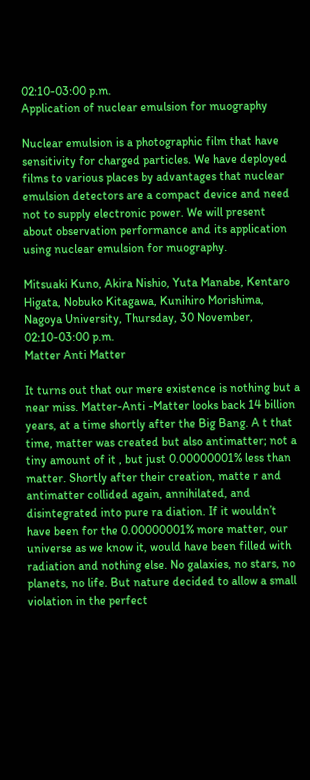02:10-03:00 p.m.
Application of nuclear emulsion for muography

Nuclear emulsion is a photographic film that have sensitivity for charged particles. We have deployed films to various places by advantages that nuclear emulsion detectors are a compact device and need not to supply electronic power. We will present about observation performance and its application using nuclear emulsion for muography.

Mitsuaki Kuno, Akira Nishio, Yuta Manabe, Kentaro Higata, Nobuko Kitagawa, Kunihiro Morishima, Nagoya University, Thursday, 30 November, 02:10-03:00 p.m.
Matter Anti Matter

It turns out that our mere existence is nothing but a near miss. Matter-Anti -Matter looks back 14 billion years, at a time shortly after the Big Bang. A t that time, matter was created but also antimatter; not a tiny amount of it , but just 0.00000001% less than matter. Shortly after their creation, matte r and antimatter collided again, annihilated, and disintegrated into pure ra diation. If it wouldn’t have been for the 0.00000001% more matter, our universe as we know it, would have been filled with radiation and nothing else. No galaxies, no stars, no planets, no life. But nature decided to allow a small violation in the perfect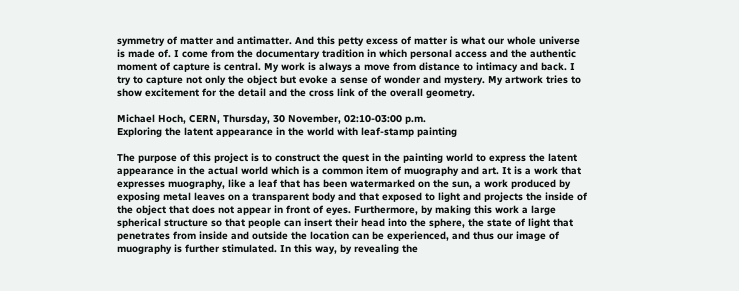symmetry of matter and antimatter. And this petty excess of matter is what our whole universe is made of. I come from the documentary tradition in which personal access and the authentic moment of capture is central. My work is always a move from distance to intimacy and back. I try to capture not only the object but evoke a sense of wonder and mystery. My artwork tries to show excitement for the detail and the cross link of the overall geometry.

Michael Hoch, CERN, Thursday, 30 November, 02:10-03:00 p.m.
Exploring the latent appearance in the world with leaf-stamp painting

The purpose of this project is to construct the quest in the painting world to express the latent appearance in the actual world which is a common item of muography and art. It is a work that expresses muography, like a leaf that has been watermarked on the sun, a work produced by exposing metal leaves on a transparent body and that exposed to light and projects the inside of the object that does not appear in front of eyes. Furthermore, by making this work a large spherical structure so that people can insert their head into the sphere, the state of light that penetrates from inside and outside the location can be experienced, and thus our image of muography is further stimulated. In this way, by revealing the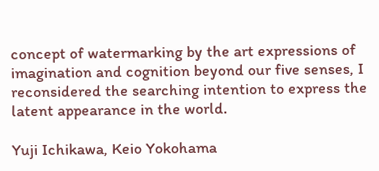concept of watermarking by the art expressions of imagination and cognition beyond our five senses, I reconsidered the searching intention to express the latent appearance in the world.

Yuji Ichikawa, Keio Yokohama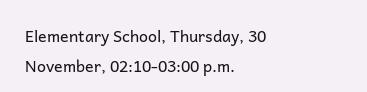Elementary School, Thursday, 30 November, 02:10-03:00 p.m.